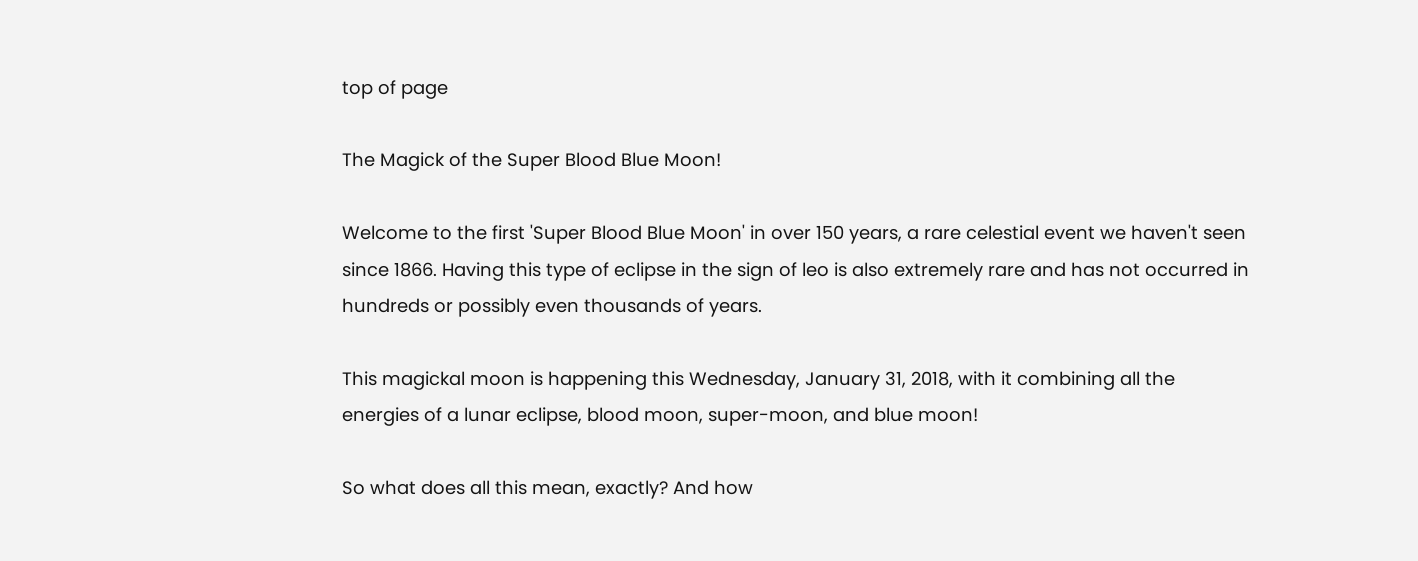top of page

The Magick of the Super Blood Blue Moon!

Welcome to the first 'Super Blood Blue Moon' in over 150 years, a rare celestial event we haven't seen since 1866. Having this type of eclipse in the sign of leo is also extremely rare and has not occurred in hundreds or possibly even thousands of years.

This magickal moon is happening this Wednesday, January 31, 2018, with it combining all the energies of a lunar eclipse, blood moon, super-moon, and blue moon!

So what does all this mean, exactly? And how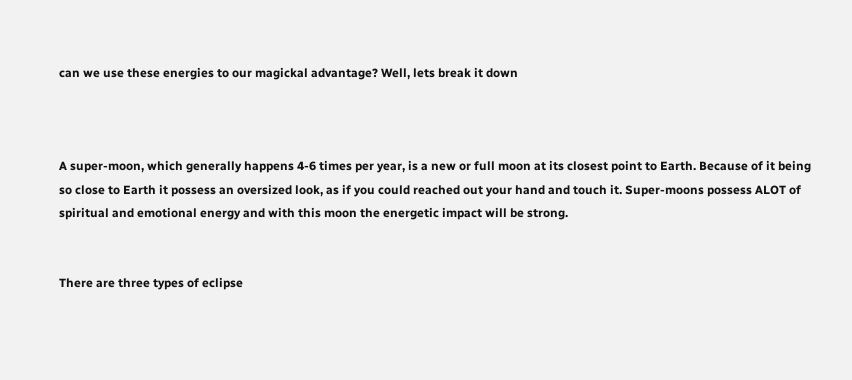can we use these energies to our magickal advantage? Well, lets break it down



A super-moon, which generally happens 4-6 times per year, is a new or full moon at its closest point to Earth. Because of it being so close to Earth it possess an oversized look, as if you could reached out your hand and touch it. Super-moons possess ALOT of spiritual and emotional energy and with this moon the energetic impact will be strong.


There are three types of eclipse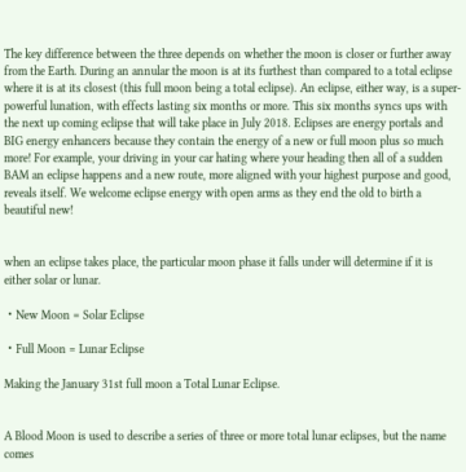The key difference between the three depends on whether the moon is closer or further away from the Earth. During an annular the moon is at its furthest than compared to a total eclipse where it is at its closest (this full moon being a total eclipse). An eclipse, either way, is a super-powerful lunation, with effects lasting six months or more. This six months syncs ups with the next up coming eclipse that will take place in July 2018. Eclipses are energy portals and BIG energy enhancers because they contain the energy of a new or full moon plus so much more! For example, your driving in your car hating where your heading then all of a sudden BAM an eclipse happens and a new route, more aligned with your highest purpose and good, reveals itself. We welcome eclipse energy with open arms as they end the old to birth a beautiful new!


when an eclipse takes place, the particular moon phase it falls under will determine if it is either solar or lunar.

・New Moon = Solar Eclipse

・Full Moon = Lunar Eclipse

Making the January 31st full moon a Total Lunar Eclipse.


A Blood Moon is used to describe a series of three or more total lunar eclipses, but the name comes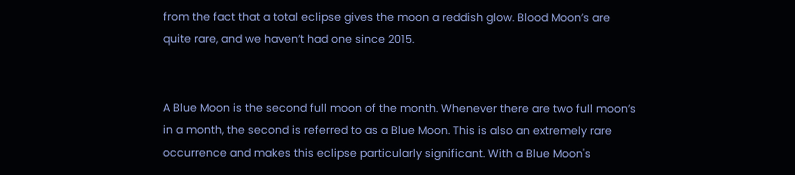from the fact that a total eclipse gives the moon a reddish glow. Blood Moon’s are quite rare, and we haven’t had one since 2015.


A Blue Moon is the second full moon of the month. Whenever there are two full moon’s in a month, the second is referred to as a Blue Moon. This is also an extremely rare occurrence and makes this eclipse particularly significant. With a Blue Moon's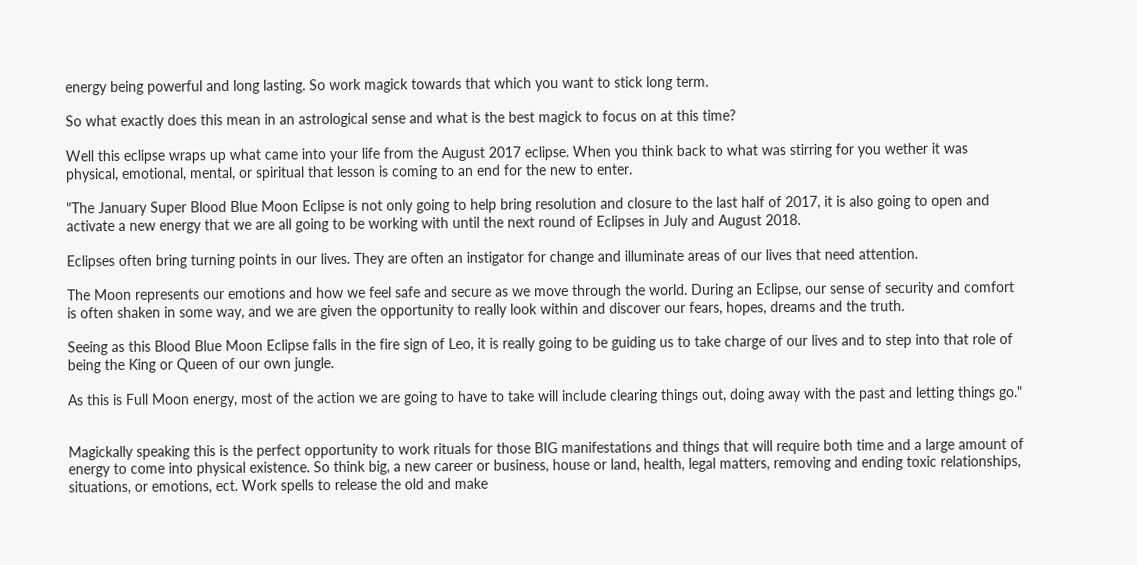energy being powerful and long lasting. So work magick towards that which you want to stick long term.

So what exactly does this mean in an astrological sense and what is the best magick to focus on at this time?

Well this eclipse wraps up what came into your life from the August 2017 eclipse. When you think back to what was stirring for you wether it was physical, emotional, mental, or spiritual that lesson is coming to an end for the new to enter.

"The January Super Blood Blue Moon Eclipse is not only going to help bring resolution and closure to the last half of 2017, it is also going to open and activate a new energy that we are all going to be working with until the next round of Eclipses in July and August 2018.

Eclipses often bring turning points in our lives. They are often an instigator for change and illuminate areas of our lives that need attention.

The Moon represents our emotions and how we feel safe and secure as we move through the world. During an Eclipse, our sense of security and comfort is often shaken in some way, and we are given the opportunity to really look within and discover our fears, hopes, dreams and the truth.

Seeing as this Blood Blue Moon Eclipse falls in the fire sign of Leo, it is really going to be guiding us to take charge of our lives and to step into that role of being the King or Queen of our own jungle.

As this is Full Moon energy, most of the action we are going to have to take will include clearing things out, doing away with the past and letting things go."


Magickally speaking this is the perfect opportunity to work rituals for those BIG manifestations and things that will require both time and a large amount of energy to come into physical existence. So think big, a new career or business, house or land, health, legal matters, removing and ending toxic relationships, situations, or emotions, ect. Work spells to release the old and make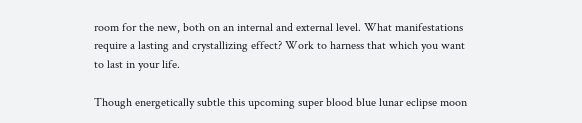room for the new, both on an internal and external level. What manifestations require a lasting and crystallizing effect? Work to harness that which you want to last in your life.

Though energetically subtle this upcoming super blood blue lunar eclipse moon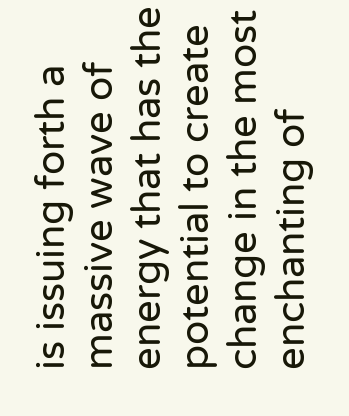is issuing forth a massive wave of energy that has the potential to create change in the most enchanting of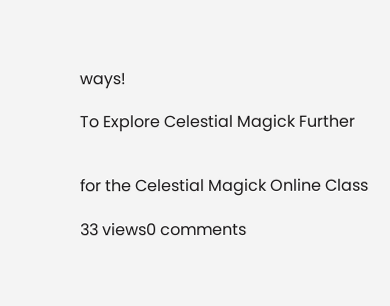ways!

To Explore Celestial Magick Further


for the Celestial Magick Online Class

33 views0 comments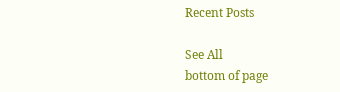Recent Posts

See All
bottom of page